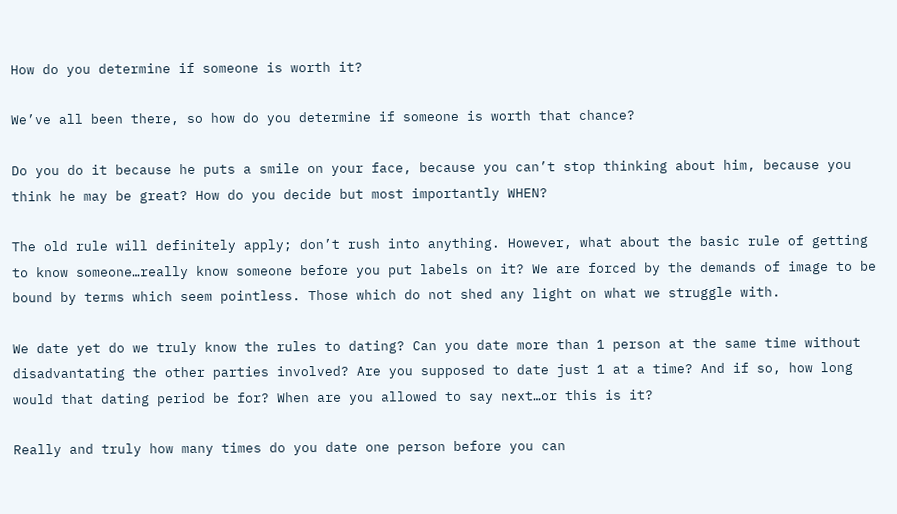How do you determine if someone is worth it?

We’ve all been there, so how do you determine if someone is worth that chance?

Do you do it because he puts a smile on your face, because you can’t stop thinking about him, because you think he may be great? How do you decide but most importantly WHEN?

The old rule will definitely apply; don’t rush into anything. However, what about the basic rule of getting to know someone…really know someone before you put labels on it? We are forced by the demands of image to be bound by terms which seem pointless. Those which do not shed any light on what we struggle with.

We date yet do we truly know the rules to dating? Can you date more than 1 person at the same time without disadvantating the other parties involved? Are you supposed to date just 1 at a time? And if so, how long would that dating period be for? When are you allowed to say next…or this is it?

Really and truly how many times do you date one person before you can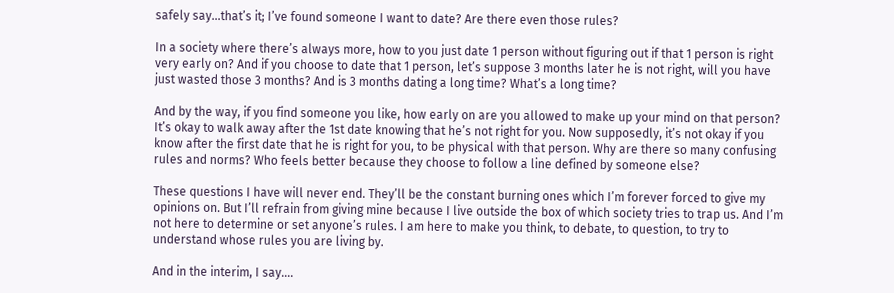safely say…that’s it; I’ve found someone I want to date? Are there even those rules?

In a society where there’s always more, how to you just date 1 person without figuring out if that 1 person is right very early on? And if you choose to date that 1 person, let’s suppose 3 months later he is not right, will you have just wasted those 3 months? And is 3 months dating a long time? What’s a long time?

And by the way, if you find someone you like, how early on are you allowed to make up your mind on that person? It’s okay to walk away after the 1st date knowing that he’s not right for you. Now supposedly, it’s not okay if you know after the first date that he is right for you, to be physical with that person. Why are there so many confusing rules and norms? Who feels better because they choose to follow a line defined by someone else?

These questions I have will never end. They’ll be the constant burning ones which I’m forever forced to give my opinions on. But I’ll refrain from giving mine because I live outside the box of which society tries to trap us. And I’m not here to determine or set anyone’s rules. I am here to make you think, to debate, to question, to try to understand whose rules you are living by.

And in the interim, I say….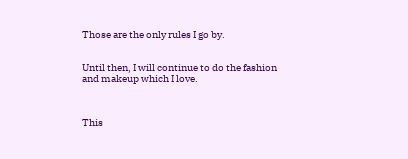Those are the only rules I go by.


Until then, I will continue to do the fashion and makeup which I love.



This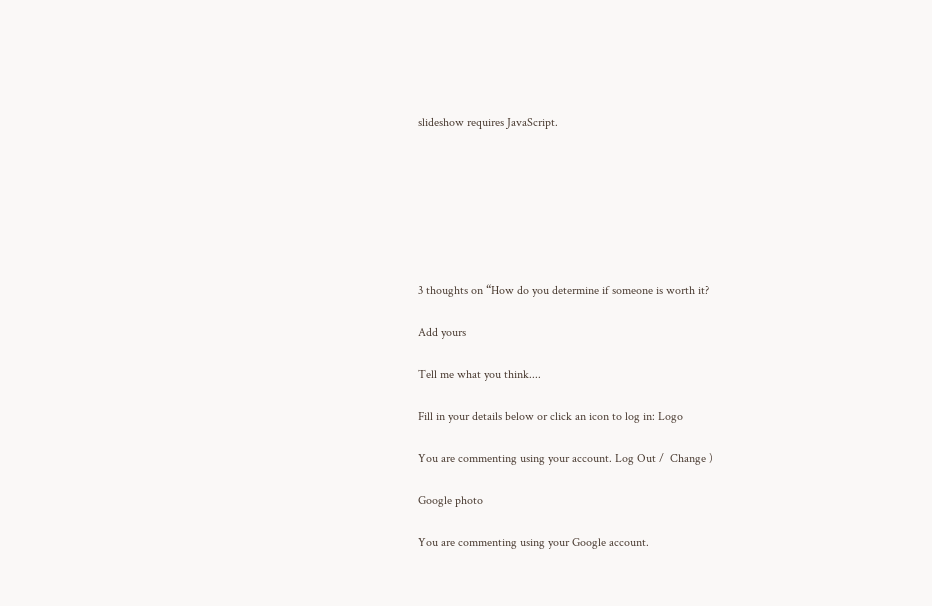slideshow requires JavaScript.







3 thoughts on “How do you determine if someone is worth it?

Add yours

Tell me what you think....

Fill in your details below or click an icon to log in: Logo

You are commenting using your account. Log Out /  Change )

Google photo

You are commenting using your Google account.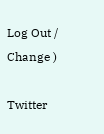Log Out /  Change )

Twitter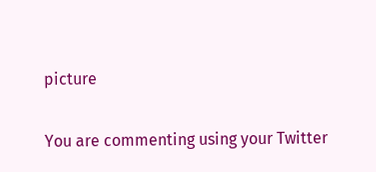picture

You are commenting using your Twitter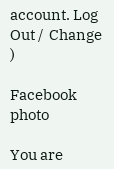account. Log Out /  Change )

Facebook photo

You are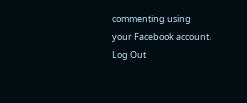commenting using your Facebook account. Log Out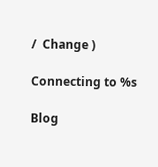/  Change )

Connecting to %s

Blog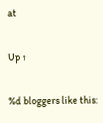at

Up ↑

%d bloggers like this: